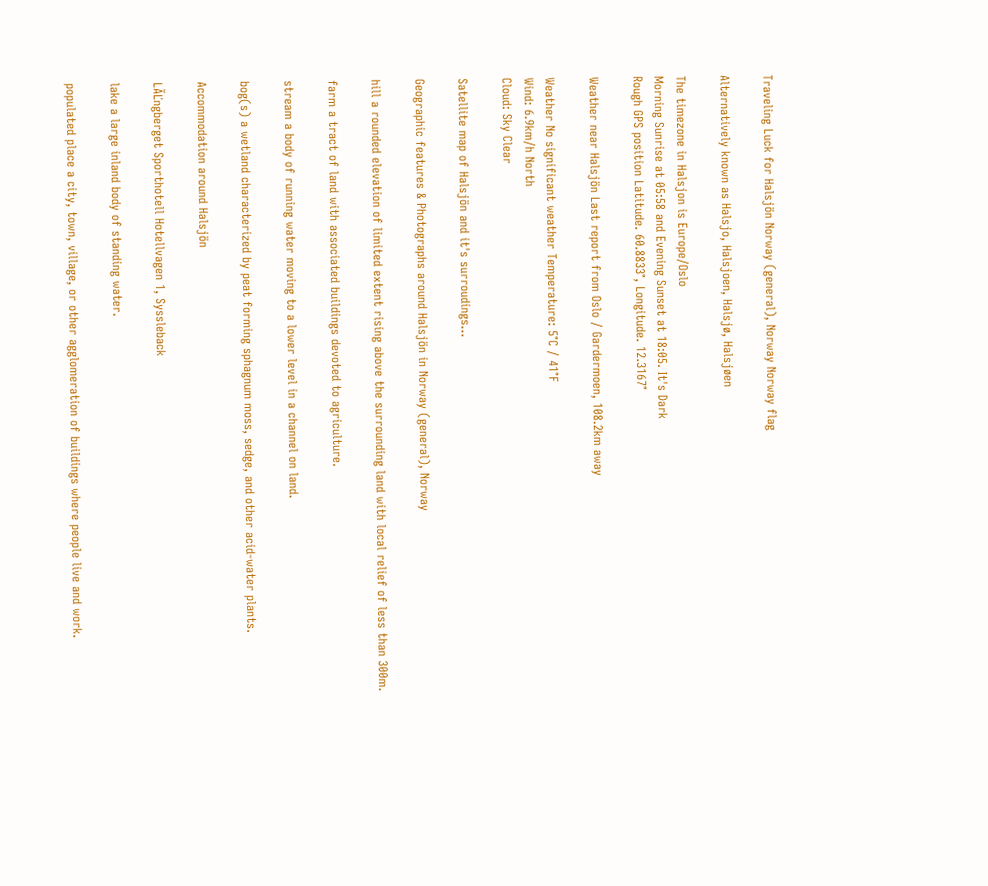Traveling Luck for Halsjön Norway (general), Norway Norway flag

Alternatively known as Halsjo, Halsjoen, Halsjø, Halsjøen

The timezone in Halsjon is Europe/Oslo
Morning Sunrise at 05:58 and Evening Sunset at 18:05. It's Dark
Rough GPS position Latitude. 60.8833°, Longitude. 12.3167°

Weather near Halsjön Last report from Oslo / Gardermoen, 108.2km away

Weather No significant weather Temperature: 5°C / 41°F
Wind: 6.9km/h North
Cloud: Sky Clear

Satellite map of Halsjön and it's surroudings...

Geographic features & Photographs around Halsjön in Norway (general), Norway

hill a rounded elevation of limited extent rising above the surrounding land with local relief of less than 300m.

farm a tract of land with associated buildings devoted to agriculture.

stream a body of running water moving to a lower level in a channel on land.

bog(s) a wetland characterized by peat forming sphagnum moss, sedge, and other acid-water plants.

Accommodation around Halsjön

LĂĽngberget Sporthotell Hotellvagen 1, Syssleback

lake a large inland body of standing water.

populated place a city, town, village, or other agglomeration of buildings where people live and work.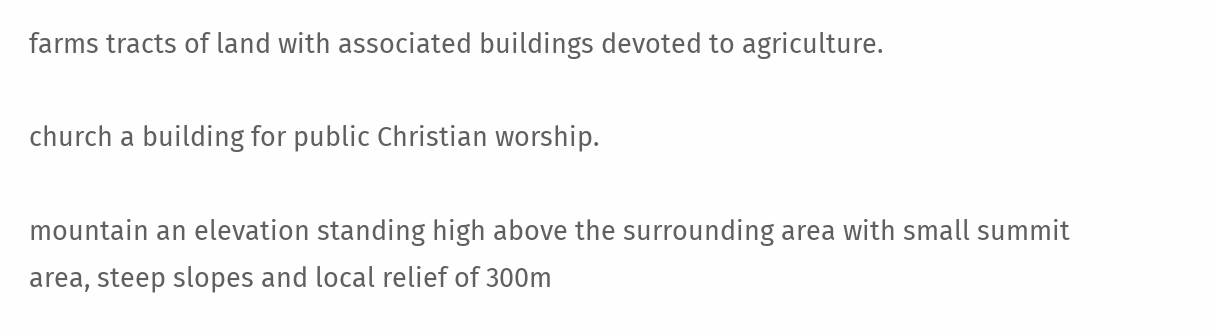farms tracts of land with associated buildings devoted to agriculture.

church a building for public Christian worship.

mountain an elevation standing high above the surrounding area with small summit area, steep slopes and local relief of 300m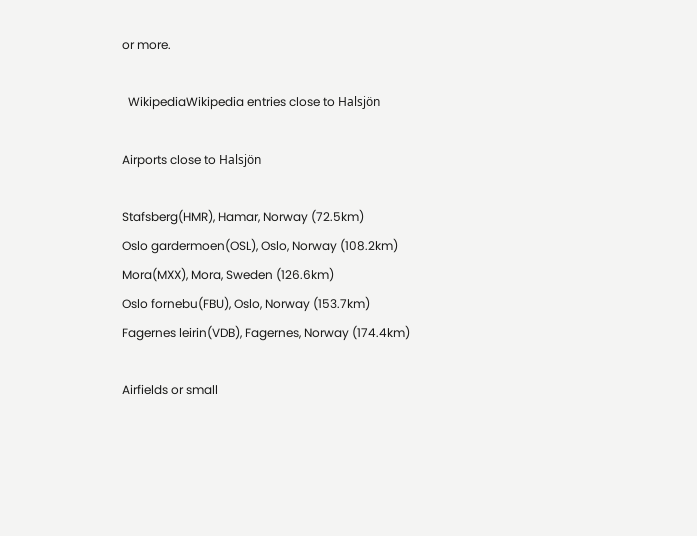or more.

  WikipediaWikipedia entries close to Halsjön

Airports close to Halsjön

Stafsberg(HMR), Hamar, Norway (72.5km)
Oslo gardermoen(OSL), Oslo, Norway (108.2km)
Mora(MXX), Mora, Sweden (126.6km)
Oslo fornebu(FBU), Oslo, Norway (153.7km)
Fagernes leirin(VDB), Fagernes, Norway (174.4km)

Airfields or small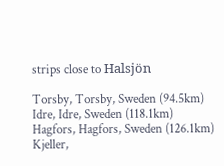strips close to Halsjön

Torsby, Torsby, Sweden (94.5km)
Idre, Idre, Sweden (118.1km)
Hagfors, Hagfors, Sweden (126.1km)
Kjeller,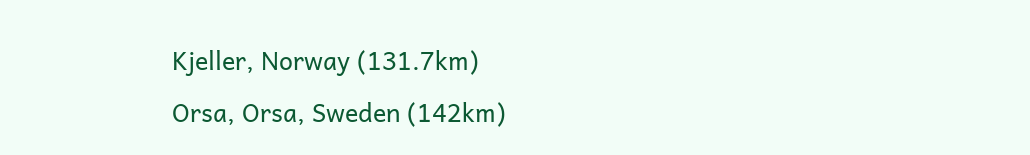Kjeller, Norway (131.7km)
Orsa, Orsa, Sweden (142km)